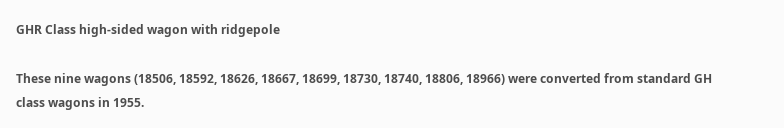GHR Class high-sided wagon with ridgepole

These nine wagons (18506, 18592, 18626, 18667, 18699, 18730, 18740, 18806, 18966) were converted from standard GH class wagons in 1955.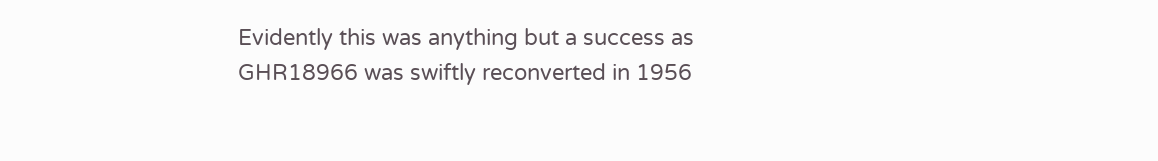Evidently this was anything but a success as GHR18966 was swiftly reconverted in 1956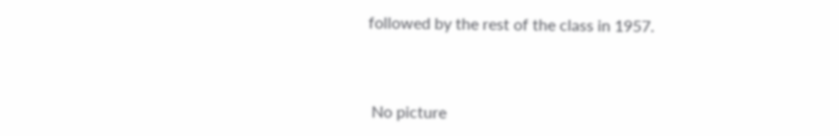followed by the rest of the class in 1957.



 No picture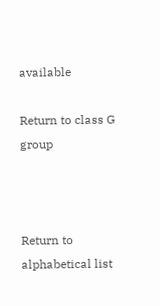available

Return to class G group



Return to alphabetical list